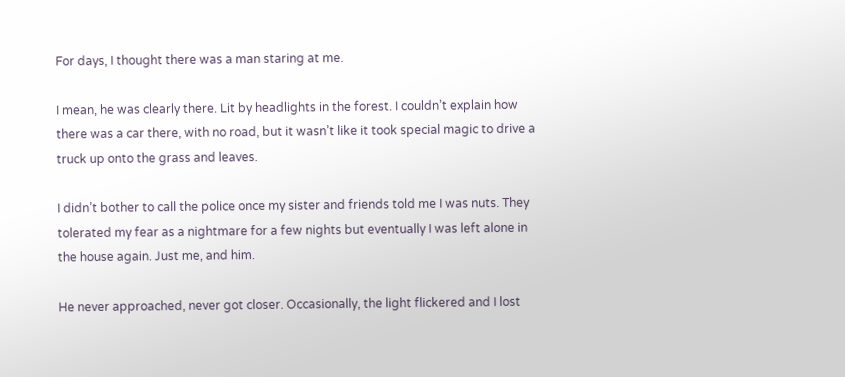For days, I thought there was a man staring at me.

I mean, he was clearly there. Lit by headlights in the forest. I couldn’t explain how there was a car there, with no road, but it wasn’t like it took special magic to drive a truck up onto the grass and leaves.

I didn’t bother to call the police once my sister and friends told me I was nuts. They tolerated my fear as a nightmare for a few nights but eventually I was left alone in the house again. Just me, and him.

He never approached, never got closer. Occasionally, the light flickered and I lost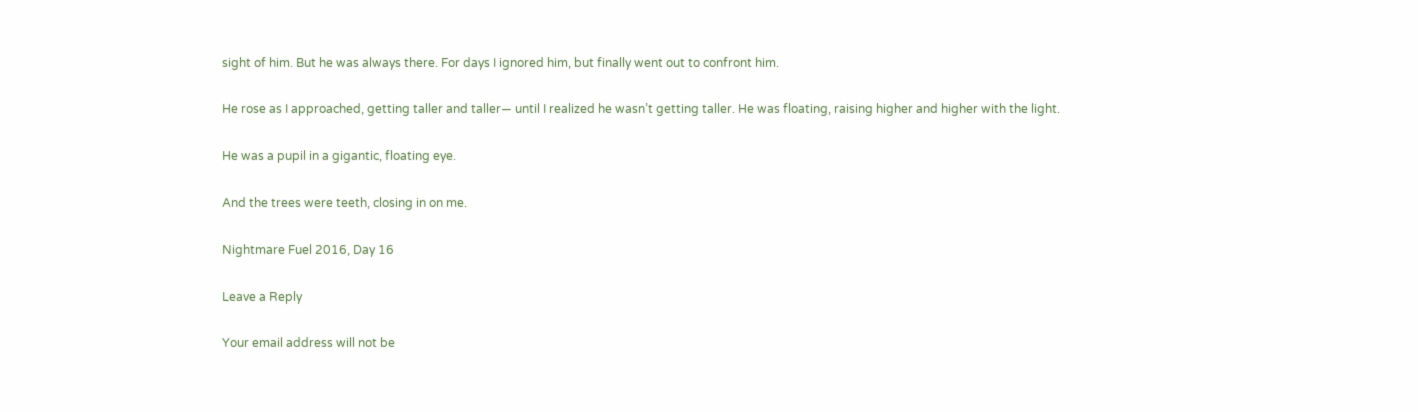sight of him. But he was always there. For days I ignored him, but finally went out to confront him.

He rose as I approached, getting taller and taller— until I realized he wasn’t getting taller. He was floating, raising higher and higher with the light.

He was a pupil in a gigantic, floating eye.

And the trees were teeth, closing in on me.

Nightmare Fuel 2016, Day 16

Leave a Reply

Your email address will not be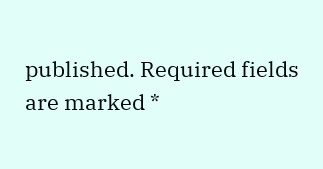published. Required fields are marked *